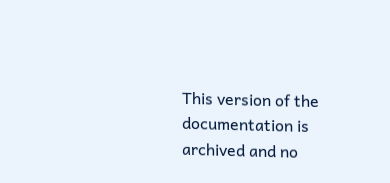This version of the documentation is archived and no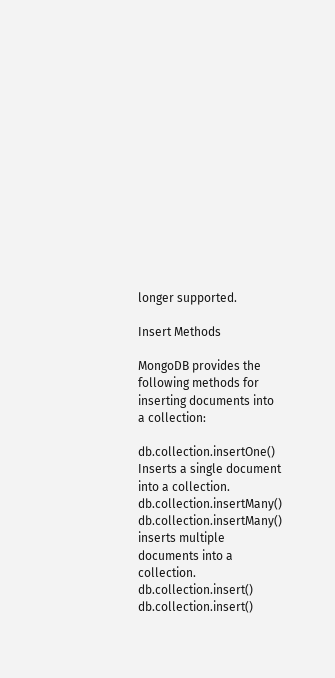longer supported.

Insert Methods

MongoDB provides the following methods for inserting documents into a collection:

db.collection.insertOne() Inserts a single document into a collection.
db.collection.insertMany() db.collection.insertMany() inserts multiple documents into a collection.
db.collection.insert() db.collection.insert()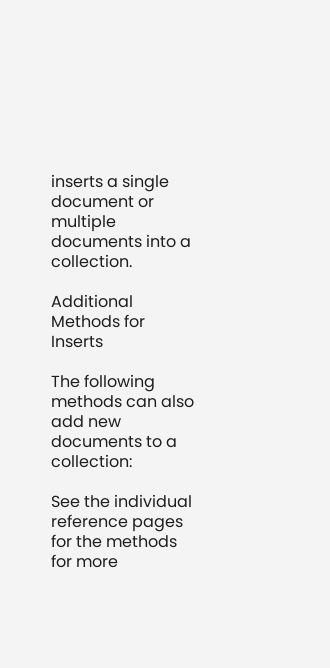inserts a single document or multiple documents into a collection.

Additional Methods for Inserts

The following methods can also add new documents to a collection:

See the individual reference pages for the methods for more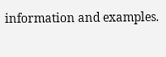information and examples.